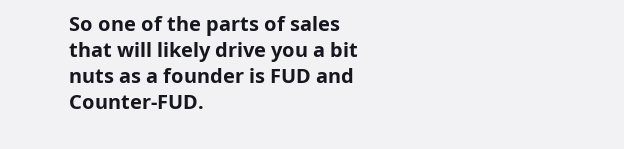So one of the parts of sales that will likely drive you a bit nuts as a founder is FUD and Counter-FUD.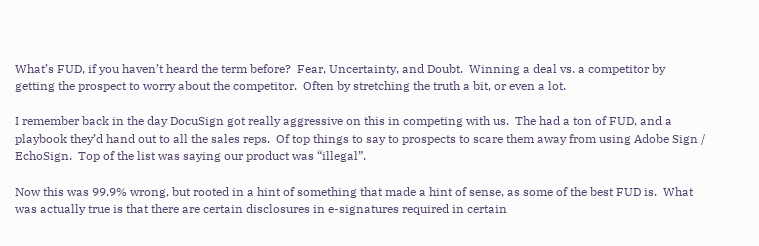What’s FUD, if you haven’t heard the term before?  Fear, Uncertainty, and Doubt.  Winning a deal vs. a competitor by getting the prospect to worry about the competitor.  Often by stretching the truth a bit, or even a lot.

I remember back in the day DocuSign got really aggressive on this in competing with us.  The had a ton of FUD, and a playbook they’d hand out to all the sales reps.  Of top things to say to prospects to scare them away from using Adobe Sign / EchoSign.  Top of the list was saying our product was “illegal”.

Now this was 99.9% wrong, but rooted in a hint of something that made a hint of sense, as some of the best FUD is.  What was actually true is that there are certain disclosures in e-signatures required in certain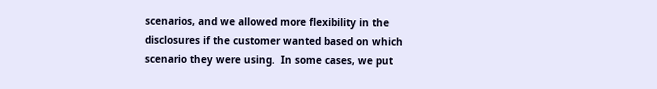scenarios, and we allowed more flexibility in the disclosures if the customer wanted based on which scenario they were using.  In some cases, we put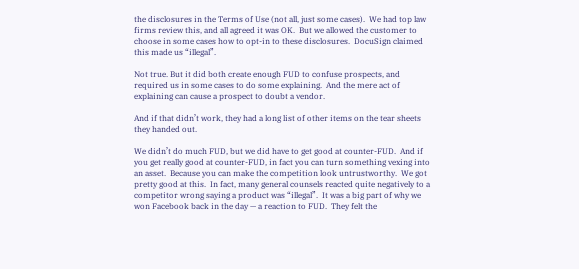the disclosures in the Terms of Use (not all, just some cases).  We had top law firms review this, and all agreed it was OK.  But we allowed the customer to choose in some cases how to opt-in to these disclosures.  DocuSign claimed this made us “illegal”.

Not true. But it did both create enough FUD to confuse prospects, and required us in some cases to do some explaining.  And the mere act of explaining can cause a prospect to doubt a vendor.

And if that didn’t work, they had a long list of other items on the tear sheets they handed out.

We didn’t do much FUD, but we did have to get good at counter-FUD.  And if you get really good at counter-FUD, in fact you can turn something vexing into an asset.  Because you can make the competition look untrustworthy.  We got pretty good at this.  In fact, many general counsels reacted quite negatively to a competitor wrong saying a product was “illegal”.  It was a big part of why we won Facebook back in the day — a reaction to FUD.  They felt the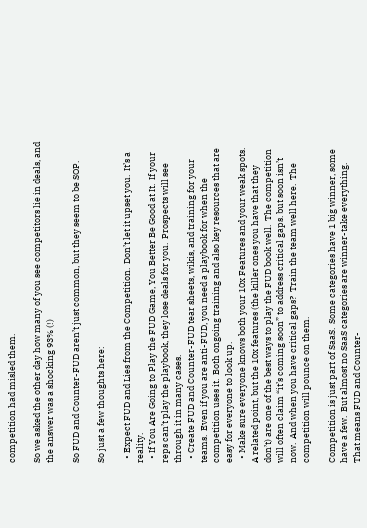competition had misled them.

So we asked the other day how many of you see competitors lie in deals, and the answer was a shocking 93% (!)

So FUD and Counter-FUD aren’t just common, but they seem to be SOP.

So just a few thoughts here:

  • Expect FUD and Lies from the Competition.  Don’t let it upset you.  It’s a reality.
  • If You Are Going to Play the FUD Game, You Better Be Good at It.  If your reps can’t play the playbook, they lose deals for you.  Prospects will see through it in many cases.
  • Create FUD and Counter-FUD tear sheets, wikis, and training for your teams.  Even if you are anti-FUD, you need a playbook for when the competition uses it.  Both ongoing training and also key resources that are easy for everyone to look up.
  • Make sure everyone knows both your 10x Features and your weak spots.  A related point, but the 10x features (the killer ones you have that they don’t) are one of the best ways to play the FUD book well.  The competition will often claim “it’s coming soon” to address critical gaps. but soon isn’t now.  And when you have critical gaps?  Train the team well here.  The competition will pounce on them.

Competition is just part of SaaS.  Some categories have 1 big winner, some have a few.  But almost no SaaS categories are winner-take everything.  That means FUD and Counter-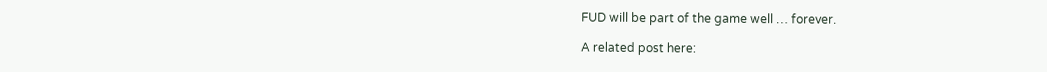FUD will be part of the game well … forever.

A related post here: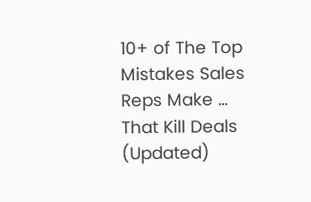10+ of The Top Mistakes Sales Reps Make … That Kill Deals (Updated)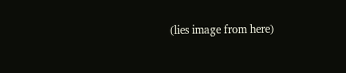(lies image from here)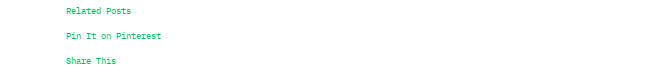Related Posts

Pin It on Pinterest

Share This